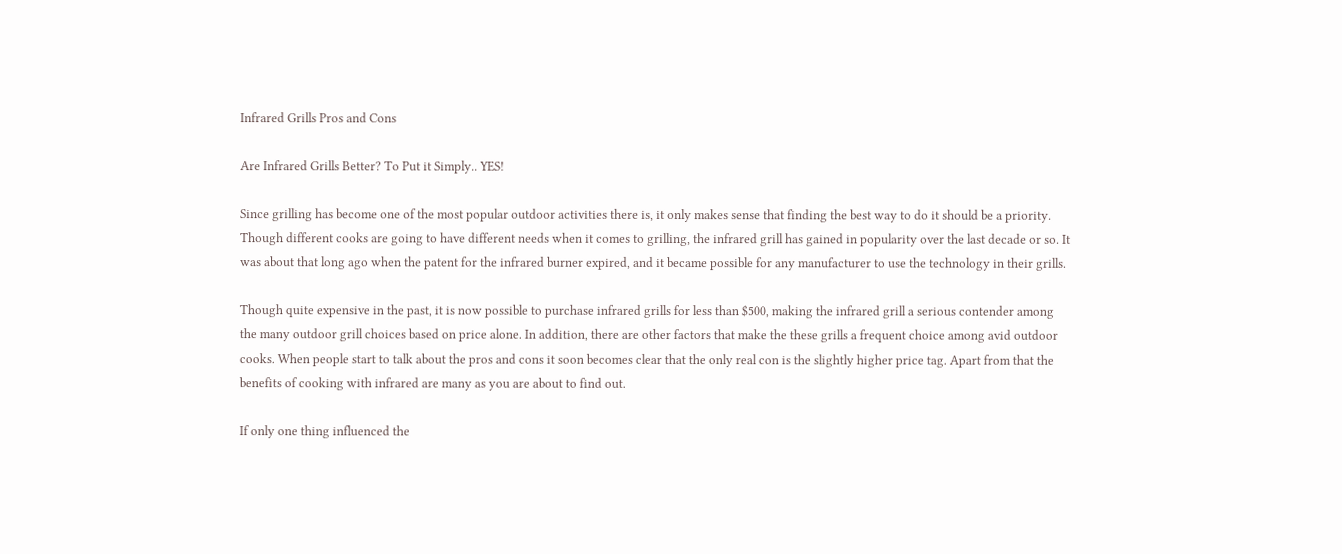Infrared Grills Pros and Cons

Are Infrared Grills Better? To Put it Simply.. YES!

Since grilling has become one of the most popular outdoor activities there is, it only makes sense that finding the best way to do it should be a priority. Though different cooks are going to have different needs when it comes to grilling, the infrared grill has gained in popularity over the last decade or so. It was about that long ago when the patent for the infrared burner expired, and it became possible for any manufacturer to use the technology in their grills.

Though quite expensive in the past, it is now possible to purchase infrared grills for less than $500, making the infrared grill a serious contender among the many outdoor grill choices based on price alone. In addition, there are other factors that make the these grills a frequent choice among avid outdoor cooks. When people start to talk about the pros and cons it soon becomes clear that the only real con is the slightly higher price tag. Apart from that the benefits of cooking with infrared are many as you are about to find out.

If only one thing influenced the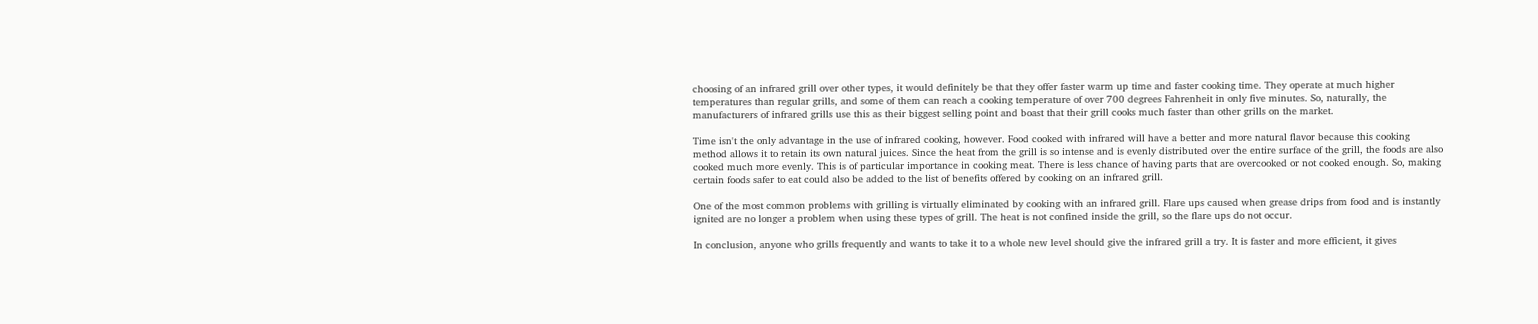choosing of an infrared grill over other types, it would definitely be that they offer faster warm up time and faster cooking time. They operate at much higher temperatures than regular grills, and some of them can reach a cooking temperature of over 700 degrees Fahrenheit in only five minutes. So, naturally, the manufacturers of infrared grills use this as their biggest selling point and boast that their grill cooks much faster than other grills on the market.

Time isn't the only advantage in the use of infrared cooking, however. Food cooked with infrared will have a better and more natural flavor because this cooking method allows it to retain its own natural juices. Since the heat from the grill is so intense and is evenly distributed over the entire surface of the grill, the foods are also cooked much more evenly. This is of particular importance in cooking meat. There is less chance of having parts that are overcooked or not cooked enough. So, making certain foods safer to eat could also be added to the list of benefits offered by cooking on an infrared grill.

One of the most common problems with grilling is virtually eliminated by cooking with an infrared grill. Flare ups caused when grease drips from food and is instantly ignited are no longer a problem when using these types of grill. The heat is not confined inside the grill, so the flare ups do not occur.

In conclusion, anyone who grills frequently and wants to take it to a whole new level should give the infrared grill a try. It is faster and more efficient, it gives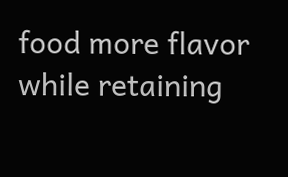food more flavor while retaining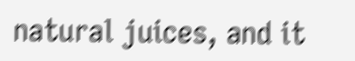natural juices, and it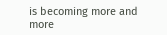is becoming more and more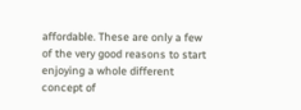affordable. These are only a few of the very good reasons to start enjoying a whole different concept of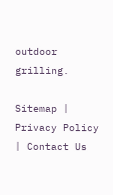outdoor grilling.

Sitemap | Privacy Policy | Contact Us